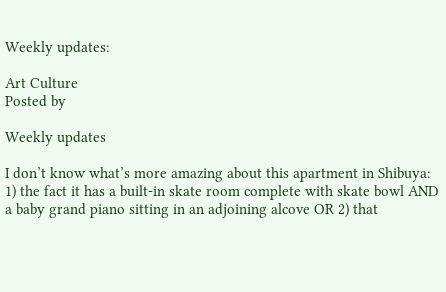Weekly updates:

Art Culture
Posted by

Weekly updates

I don’t know what’s more amazing about this apartment in Shibuya: 1) the fact it has a built-in skate room complete with skate bowl AND a baby grand piano sitting in an adjoining alcove OR 2) that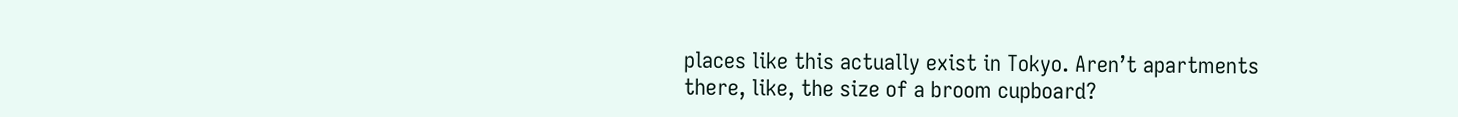places like this actually exist in Tokyo. Aren’t apartments there, like, the size of a broom cupboard?